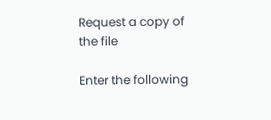Request a copy of the file

Enter the following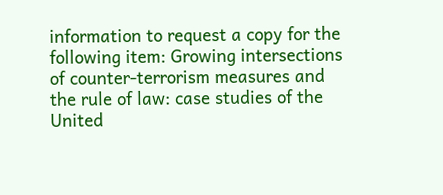information to request a copy for the following item: Growing intersections of counter-terrorism measures and the rule of law: case studies of the United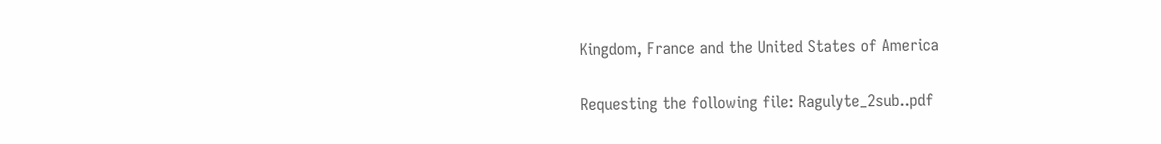Kingdom, France and the United States of America

Requesting the following file: Ragulyte_2sub..pdf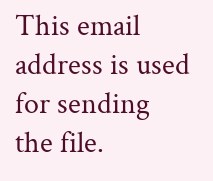This email address is used for sending the file.